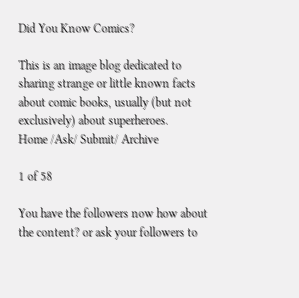Did You Know Comics?

This is an image blog dedicated to sharing strange or little known facts about comic books, usually (but not exclusively) about superheroes.
Home /Ask/ Submit/ Archive

1 of 58

You have the followers now how about the content? or ask your followers to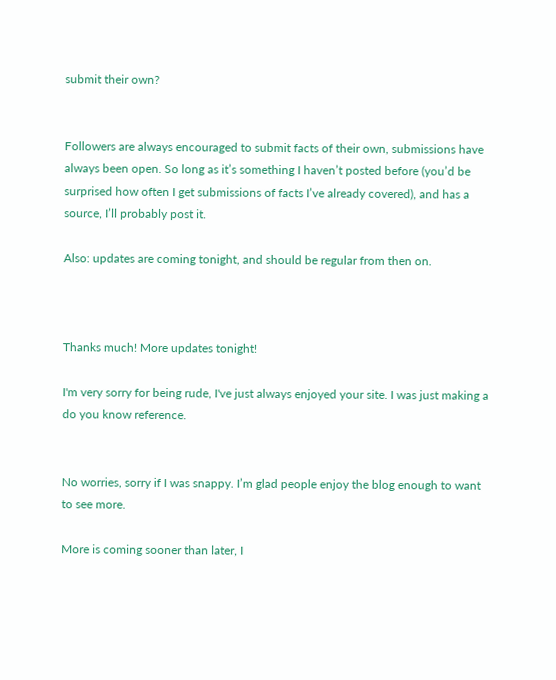submit their own?


Followers are always encouraged to submit facts of their own, submissions have always been open. So long as it’s something I haven’t posted before (you’d be surprised how often I get submissions of facts I’ve already covered), and has a source, I’ll probably post it.

Also: updates are coming tonight, and should be regular from then on.



Thanks much! More updates tonight!

I'm very sorry for being rude, I've just always enjoyed your site. I was just making a do you know reference.


No worries, sorry if I was snappy. I’m glad people enjoy the blog enough to want to see more.

More is coming sooner than later, I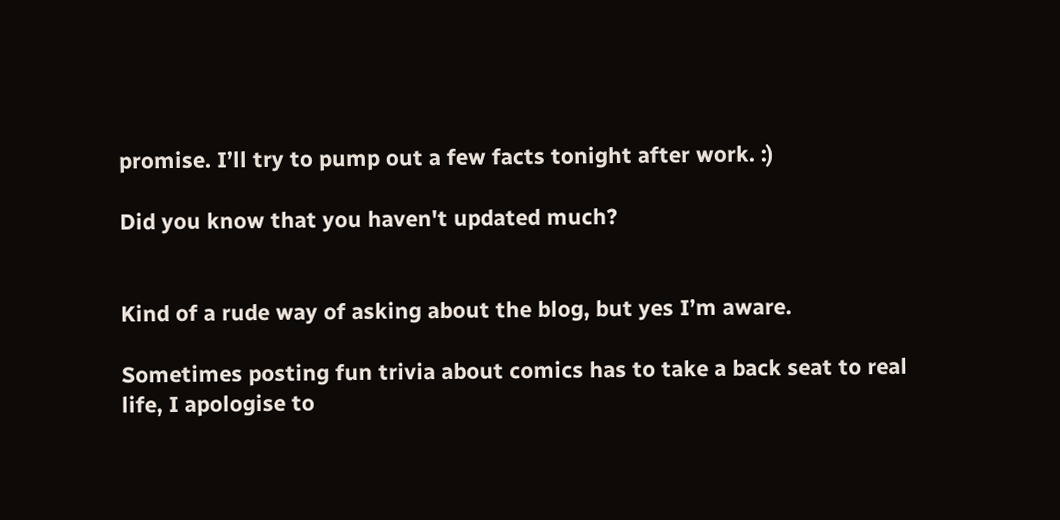promise. I’ll try to pump out a few facts tonight after work. :)

Did you know that you haven't updated much?


Kind of a rude way of asking about the blog, but yes I’m aware.

Sometimes posting fun trivia about comics has to take a back seat to real life, I apologise to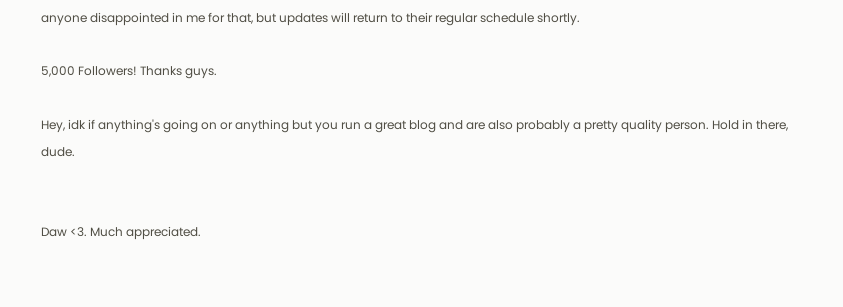anyone disappointed in me for that, but updates will return to their regular schedule shortly.

5,000 Followers! Thanks guys.

Hey, idk if anything's going on or anything but you run a great blog and are also probably a pretty quality person. Hold in there, dude.


Daw <3. Much appreciated.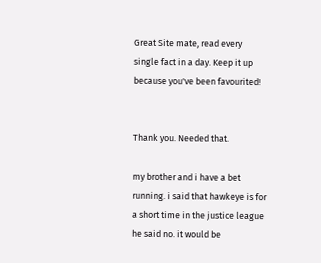Great Site mate, read every single fact in a day. Keep it up because you've been favourited!


Thank you. Needed that.

my brother and i have a bet running. i said that hawkeye is for a short time in the justice league he said no. it would be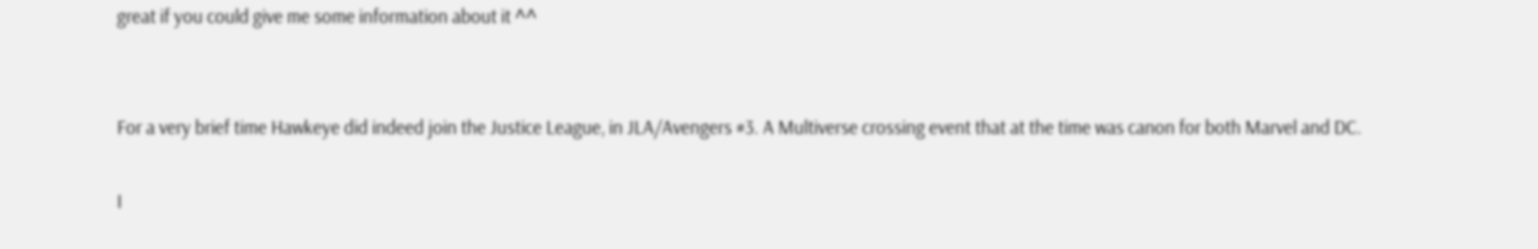great if you could give me some information about it ^^


For a very brief time Hawkeye did indeed join the Justice League, in JLA/Avengers #3. A Multiverse crossing event that at the time was canon for both Marvel and DC.

I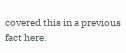covered this in a previous fact here.